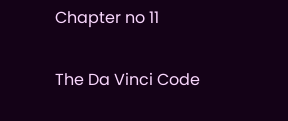Chapter no 11

The Da Vinci Code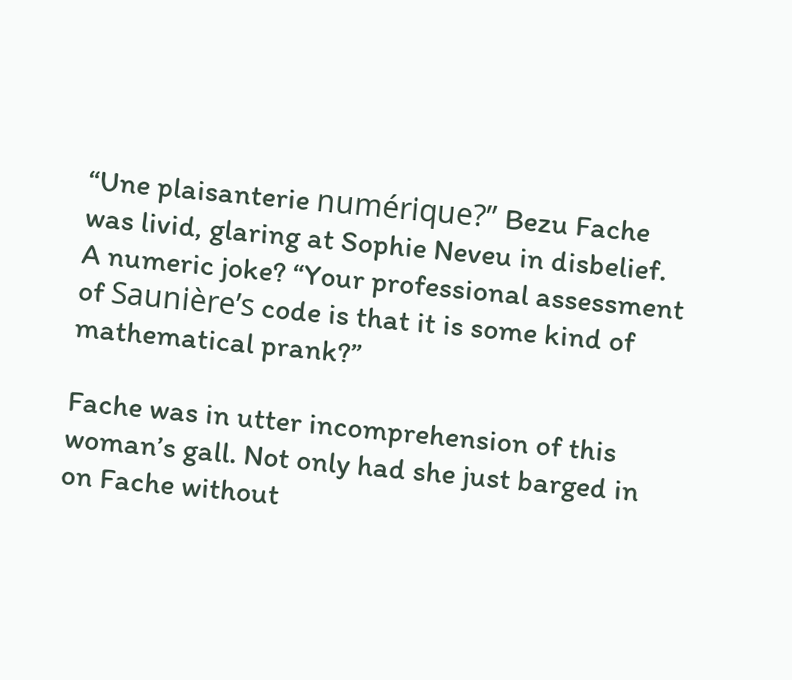“Une plaisanterie numérique?” Bezu Fache was livid, glaring at Sophie Neveu in disbelief. A numeric joke? “Your professional assessment of Saunière’s code is that it is some kind of mathematical prank?”

Fache was in utter incomprehension of this woman’s gall. Not only had she just barged in on Fache without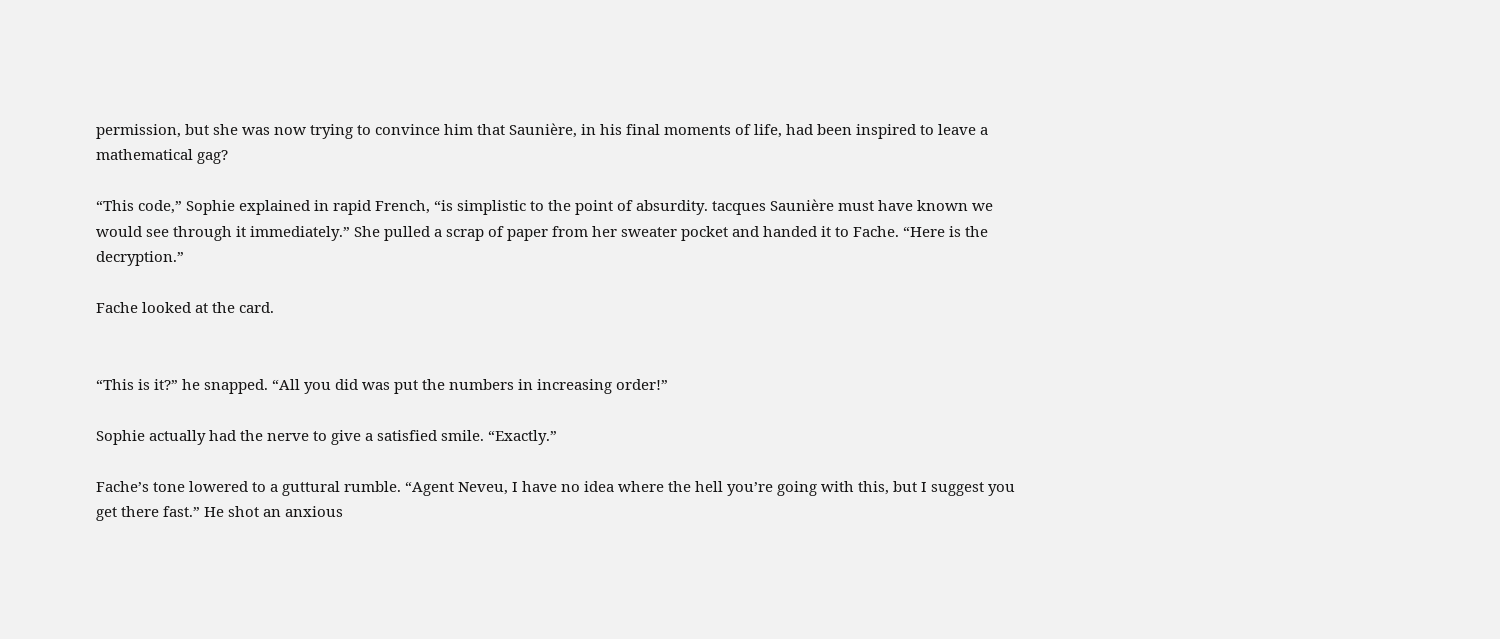permission, but she was now trying to convince him that Saunière, in his final moments of life, had been inspired to leave a mathematical gag?

“This code,” Sophie explained in rapid French, “is simplistic to the point of absurdity. tacques Saunière must have known we would see through it immediately.” She pulled a scrap of paper from her sweater pocket and handed it to Fache. “Here is the decryption.”

Fache looked at the card.


“This is it?” he snapped. “All you did was put the numbers in increasing order!”

Sophie actually had the nerve to give a satisfied smile. “Exactly.”

Fache’s tone lowered to a guttural rumble. “Agent Neveu, I have no idea where the hell you’re going with this, but I suggest you get there fast.” He shot an anxious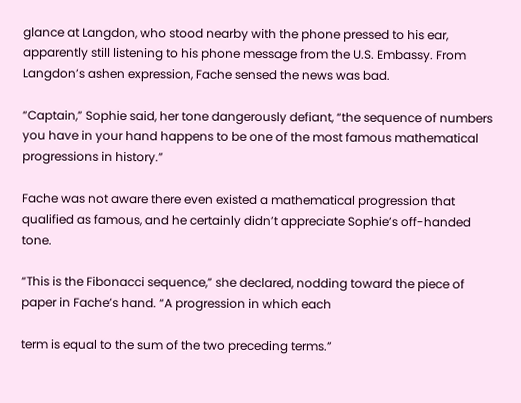glance at Langdon, who stood nearby with the phone pressed to his ear, apparently still listening to his phone message from the U.S. Embassy. From Langdon’s ashen expression, Fache sensed the news was bad.

“Captain,” Sophie said, her tone dangerously defiant, “the sequence of numbers you have in your hand happens to be one of the most famous mathematical progressions in history.”

Fache was not aware there even existed a mathematical progression that qualified as famous, and he certainly didn’t appreciate Sophie’s off-handed tone.

“This is the Fibonacci sequence,” she declared, nodding toward the piece of paper in Fache’s hand. “A progression in which each

term is equal to the sum of the two preceding terms.”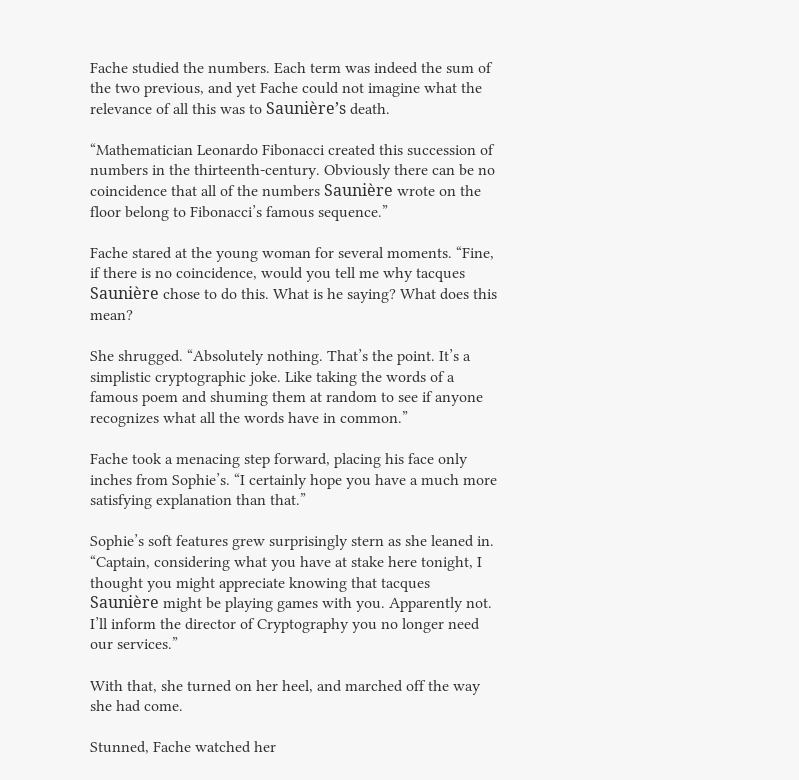Fache studied the numbers. Each term was indeed the sum of the two previous, and yet Fache could not imagine what the relevance of all this was to Saunière’s death.

“Mathematician Leonardo Fibonacci created this succession of numbers in the thirteenth-century. Obviously there can be no coincidence that all of the numbers Saunière wrote on the floor belong to Fibonacci’s famous sequence.”

Fache stared at the young woman for several moments. “Fine, if there is no coincidence, would you tell me why tacques Saunière chose to do this. What is he saying? What does this mean?

She shrugged. “Absolutely nothing. That’s the point. It’s a simplistic cryptographic joke. Like taking the words of a famous poem and shuming them at random to see if anyone recognizes what all the words have in common.”

Fache took a menacing step forward, placing his face only inches from Sophie’s. “I certainly hope you have a much more satisfying explanation than that.”

Sophie’s soft features grew surprisingly stern as she leaned in. “Captain, considering what you have at stake here tonight, I thought you might appreciate knowing that tacques Saunière might be playing games with you. Apparently not. I’ll inform the director of Cryptography you no longer need our services.”

With that, she turned on her heel, and marched off the way she had come.

Stunned, Fache watched her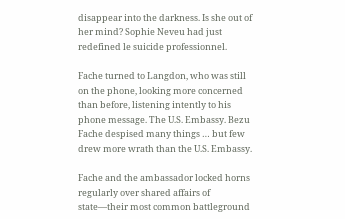disappear into the darkness. Is she out of her mind? Sophie Neveu had just redefined le suicide professionnel.

Fache turned to Langdon, who was still on the phone, looking more concerned than before, listening intently to his phone message. The U.S. Embassy. Bezu Fache despised many things … but few drew more wrath than the U.S. Embassy.

Fache and the ambassador locked horns regularly over shared affairs of state—their most common battleground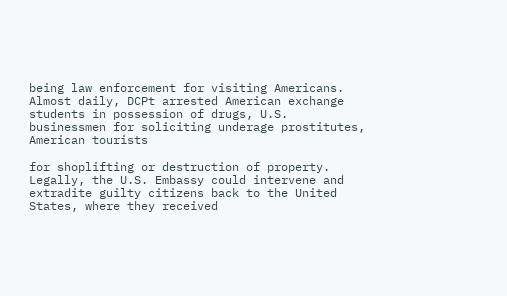being law enforcement for visiting Americans. Almost daily, DCPt arrested American exchange students in possession of drugs, U.S. businessmen for soliciting underage prostitutes, American tourists

for shoplifting or destruction of property. Legally, the U.S. Embassy could intervene and extradite guilty citizens back to the United States, where they received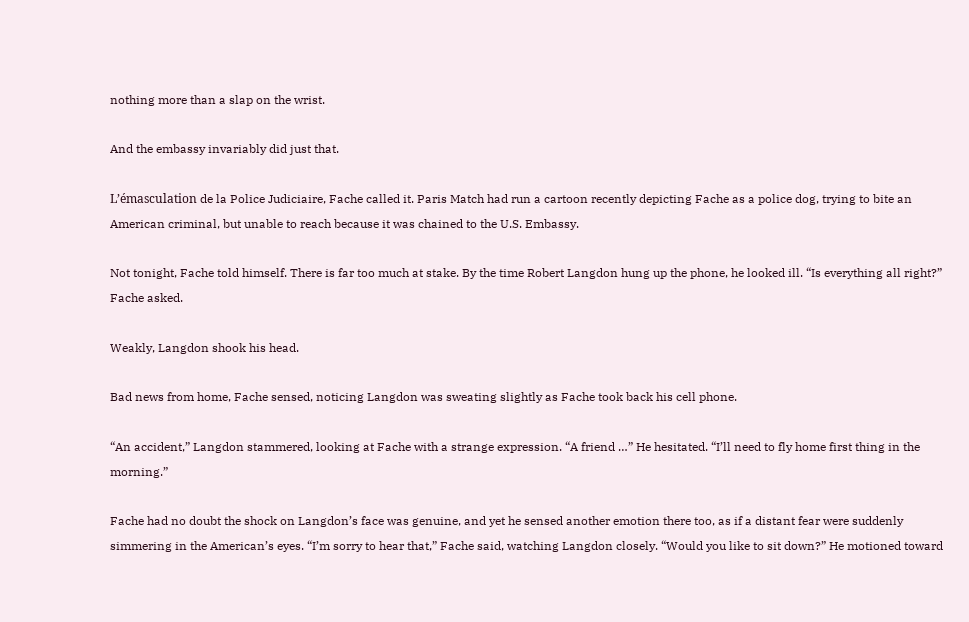nothing more than a slap on the wrist.

And the embassy invariably did just that.

L’émasculation de la Police Judiciaire, Fache called it. Paris Match had run a cartoon recently depicting Fache as a police dog, trying to bite an American criminal, but unable to reach because it was chained to the U.S. Embassy.

Not tonight, Fache told himself. There is far too much at stake. By the time Robert Langdon hung up the phone, he looked ill. “Is everything all right?” Fache asked.

Weakly, Langdon shook his head.

Bad news from home, Fache sensed, noticing Langdon was sweating slightly as Fache took back his cell phone.

“An accident,” Langdon stammered, looking at Fache with a strange expression. “A friend …” He hesitated. “I’ll need to fly home first thing in the morning.”

Fache had no doubt the shock on Langdon’s face was genuine, and yet he sensed another emotion there too, as if a distant fear were suddenly simmering in the American’s eyes. “I’m sorry to hear that,” Fache said, watching Langdon closely. “Would you like to sit down?” He motioned toward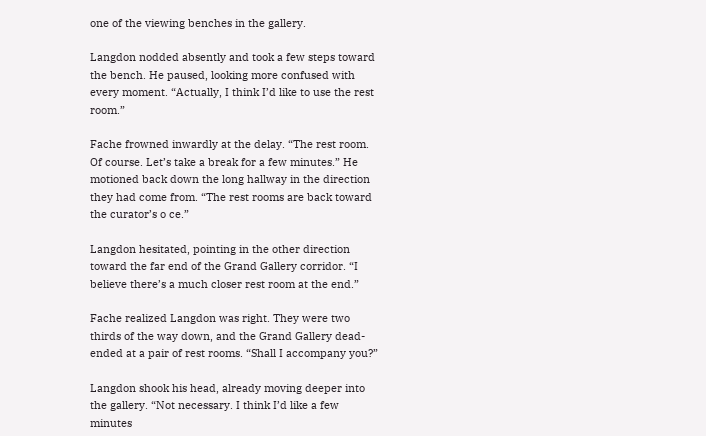one of the viewing benches in the gallery.

Langdon nodded absently and took a few steps toward the bench. He paused, looking more confused with every moment. “Actually, I think I’d like to use the rest room.”

Fache frowned inwardly at the delay. “The rest room. Of course. Let’s take a break for a few minutes.” He motioned back down the long hallway in the direction they had come from. “The rest rooms are back toward the curator’s o ce.”

Langdon hesitated, pointing in the other direction toward the far end of the Grand Gallery corridor. “I believe there’s a much closer rest room at the end.”

Fache realized Langdon was right. They were two thirds of the way down, and the Grand Gallery dead-ended at a pair of rest rooms. “Shall I accompany you?”

Langdon shook his head, already moving deeper into the gallery. “Not necessary. I think I’d like a few minutes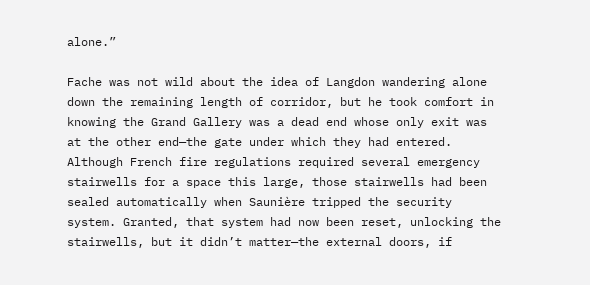alone.”

Fache was not wild about the idea of Langdon wandering alone down the remaining length of corridor, but he took comfort in knowing the Grand Gallery was a dead end whose only exit was at the other end—the gate under which they had entered. Although French fire regulations required several emergency stairwells for a space this large, those stairwells had been sealed automatically when Saunière tripped the security system. Granted, that system had now been reset, unlocking the stairwells, but it didn’t matter—the external doors, if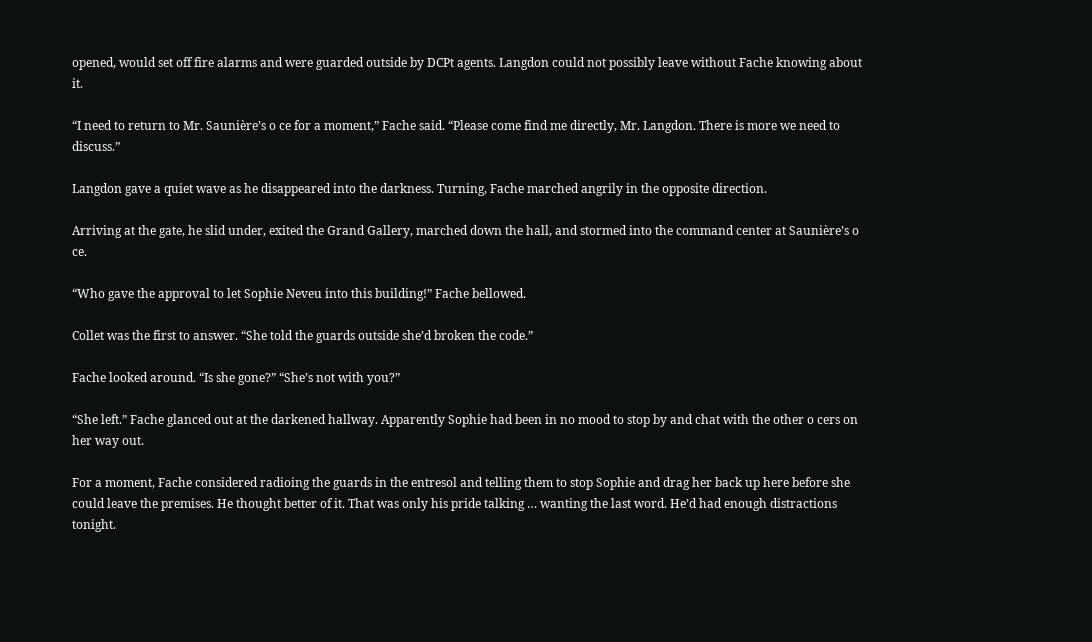opened, would set off fire alarms and were guarded outside by DCPt agents. Langdon could not possibly leave without Fache knowing about it.

“I need to return to Mr. Saunière’s o ce for a moment,” Fache said. “Please come find me directly, Mr. Langdon. There is more we need to discuss.”

Langdon gave a quiet wave as he disappeared into the darkness. Turning, Fache marched angrily in the opposite direction.

Arriving at the gate, he slid under, exited the Grand Gallery, marched down the hall, and stormed into the command center at Saunière’s o ce.

“Who gave the approval to let Sophie Neveu into this building!” Fache bellowed.

Collet was the first to answer. “She told the guards outside she’d broken the code.”

Fache looked around. “Is she gone?” “She’s not with you?”

“She left.” Fache glanced out at the darkened hallway. Apparently Sophie had been in no mood to stop by and chat with the other o cers on her way out.

For a moment, Fache considered radioing the guards in the entresol and telling them to stop Sophie and drag her back up here before she could leave the premises. He thought better of it. That was only his pride talking … wanting the last word. He’d had enough distractions tonight.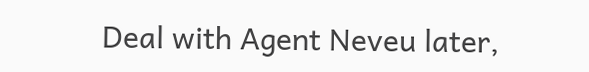Deal with Agent Neveu later,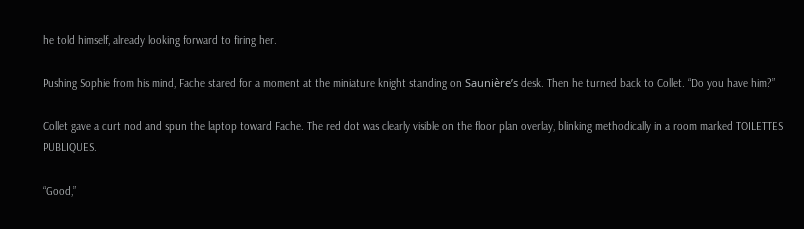he told himself, already looking forward to firing her.

Pushing Sophie from his mind, Fache stared for a moment at the miniature knight standing on Saunière’s desk. Then he turned back to Collet. “Do you have him?”

Collet gave a curt nod and spun the laptop toward Fache. The red dot was clearly visible on the floor plan overlay, blinking methodically in a room marked TOILETTES PUBLIQUES.

“Good,”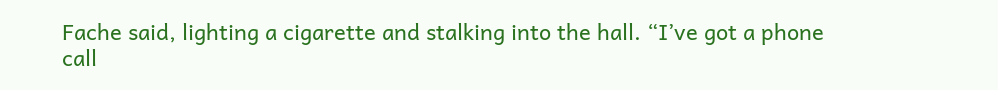Fache said, lighting a cigarette and stalking into the hall. “I’ve got a phone call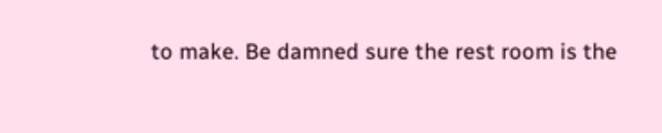to make. Be damned sure the rest room is the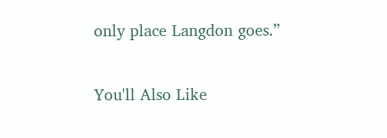only place Langdon goes.”

You'll Also Like